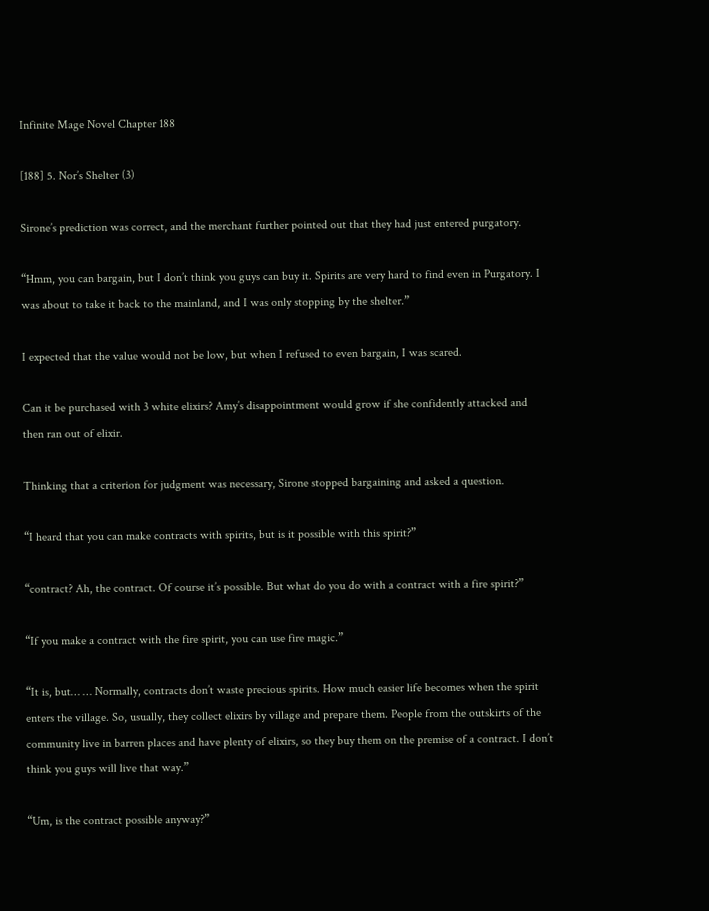Infinite Mage Novel Chapter 188

[188] 5. Nor’s Shelter (3)

Sirone’s prediction was correct, and the merchant further pointed out that they had just entered purgatory.

“Hmm, you can bargain, but I don’t think you guys can buy it. Spirits are very hard to find even in Purgatory. I was about to take it back to the mainland, and I was only stopping by the shelter.”

I expected that the value would not be low, but when I refused to even bargain, I was scared.

Can it be purchased with 3 white elixirs? Amy’s disappointment would grow if she confidently attacked and then ran out of elixir.

Thinking that a criterion for judgment was necessary, Sirone stopped bargaining and asked a question.

“I heard that you can make contracts with spirits, but is it possible with this spirit?”

“contract? Ah, the contract. Of course it’s possible. But what do you do with a contract with a fire spirit?”

“If you make a contract with the fire spirit, you can use fire magic.”

“It is, but… … Normally, contracts don’t waste precious spirits. How much easier life becomes when the spirit enters the village. So, usually, they collect elixirs by village and prepare them. People from the outskirts of the community live in barren places and have plenty of elixirs, so they buy them on the premise of a contract. I don’t think you guys will live that way.”

“Um, is the contract possible anyway?”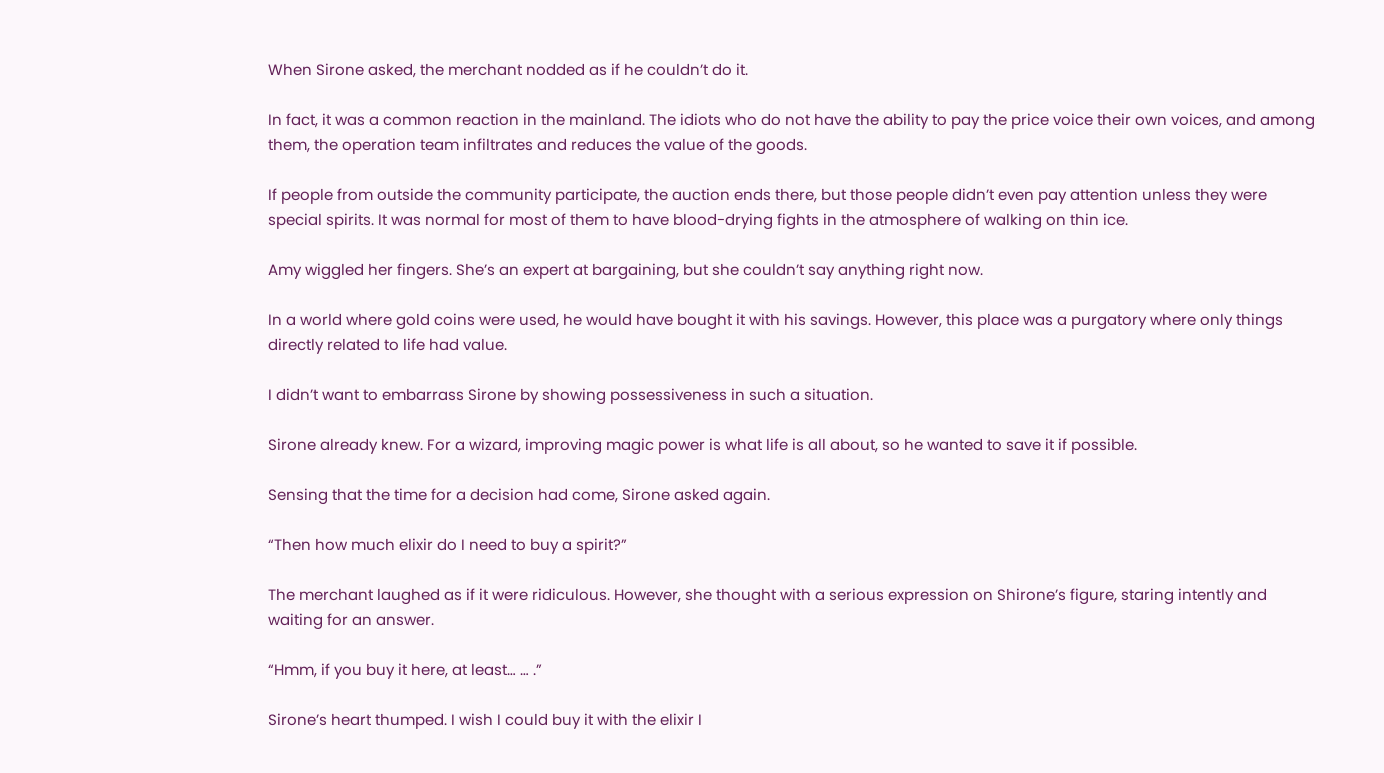When Sirone asked, the merchant nodded as if he couldn’t do it.

In fact, it was a common reaction in the mainland. The idiots who do not have the ability to pay the price voice their own voices, and among them, the operation team infiltrates and reduces the value of the goods.

If people from outside the community participate, the auction ends there, but those people didn’t even pay attention unless they were special spirits. It was normal for most of them to have blood-drying fights in the atmosphere of walking on thin ice.

Amy wiggled her fingers. She’s an expert at bargaining, but she couldn’t say anything right now.

In a world where gold coins were used, he would have bought it with his savings. However, this place was a purgatory where only things directly related to life had value.

I didn’t want to embarrass Sirone by showing possessiveness in such a situation.

Sirone already knew. For a wizard, improving magic power is what life is all about, so he wanted to save it if possible.

Sensing that the time for a decision had come, Sirone asked again.

“Then how much elixir do I need to buy a spirit?”

The merchant laughed as if it were ridiculous. However, she thought with a serious expression on Shirone’s figure, staring intently and waiting for an answer.

“Hmm, if you buy it here, at least… … .”

Sirone’s heart thumped. I wish I could buy it with the elixir I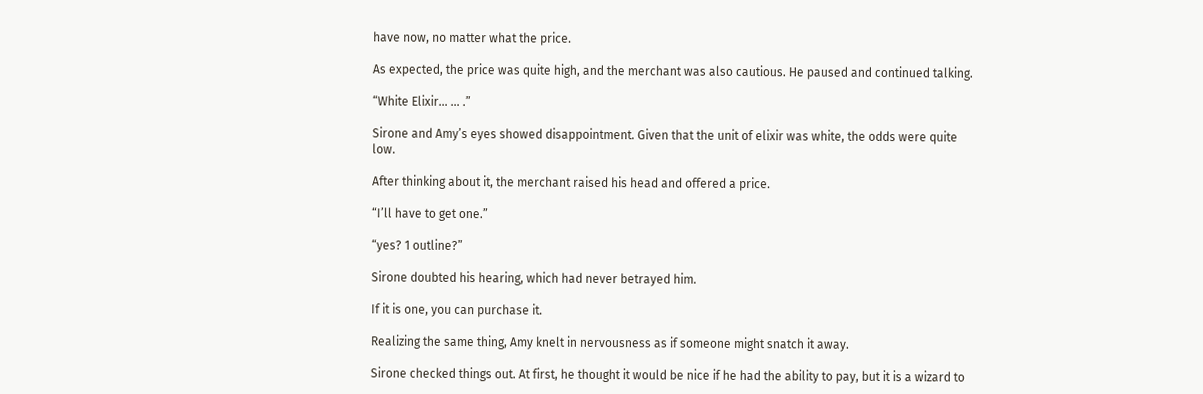have now, no matter what the price.

As expected, the price was quite high, and the merchant was also cautious. He paused and continued talking.

“White Elixir… … .”

Sirone and Amy’s eyes showed disappointment. Given that the unit of elixir was white, the odds were quite low.

After thinking about it, the merchant raised his head and offered a price.

“I’ll have to get one.”

“yes? 1 outline?”

Sirone doubted his hearing, which had never betrayed him.

If it is one, you can purchase it.

Realizing the same thing, Amy knelt in nervousness as if someone might snatch it away.

Sirone checked things out. At first, he thought it would be nice if he had the ability to pay, but it is a wizard to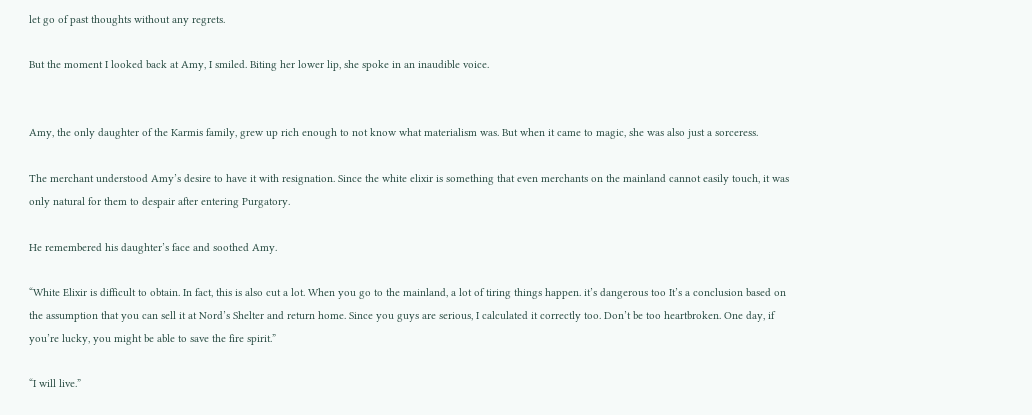let go of past thoughts without any regrets.

But the moment I looked back at Amy, I smiled. Biting her lower lip, she spoke in an inaudible voice.


Amy, the only daughter of the Karmis family, grew up rich enough to not know what materialism was. But when it came to magic, she was also just a sorceress.

The merchant understood Amy’s desire to have it with resignation. Since the white elixir is something that even merchants on the mainland cannot easily touch, it was only natural for them to despair after entering Purgatory.

He remembered his daughter’s face and soothed Amy.

“White Elixir is difficult to obtain. In fact, this is also cut a lot. When you go to the mainland, a lot of tiring things happen. it’s dangerous too It’s a conclusion based on the assumption that you can sell it at Nord’s Shelter and return home. Since you guys are serious, I calculated it correctly too. Don’t be too heartbroken. One day, if you’re lucky, you might be able to save the fire spirit.”

“I will live.”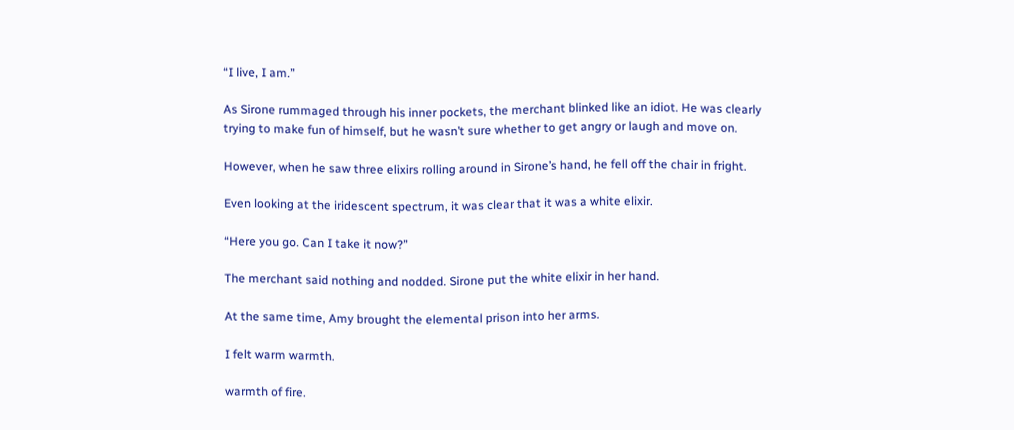“I live, I am.”

As Sirone rummaged through his inner pockets, the merchant blinked like an idiot. He was clearly trying to make fun of himself, but he wasn’t sure whether to get angry or laugh and move on.

However, when he saw three elixirs rolling around in Sirone’s hand, he fell off the chair in fright.

Even looking at the iridescent spectrum, it was clear that it was a white elixir.

“Here you go. Can I take it now?”

The merchant said nothing and nodded. Sirone put the white elixir in her hand.

At the same time, Amy brought the elemental prison into her arms.

I felt warm warmth.

warmth of fire.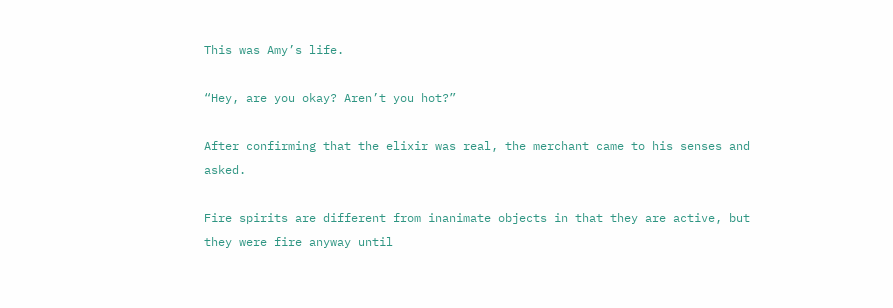This was Amy’s life.

“Hey, are you okay? Aren’t you hot?”

After confirming that the elixir was real, the merchant came to his senses and asked.

Fire spirits are different from inanimate objects in that they are active, but they were fire anyway until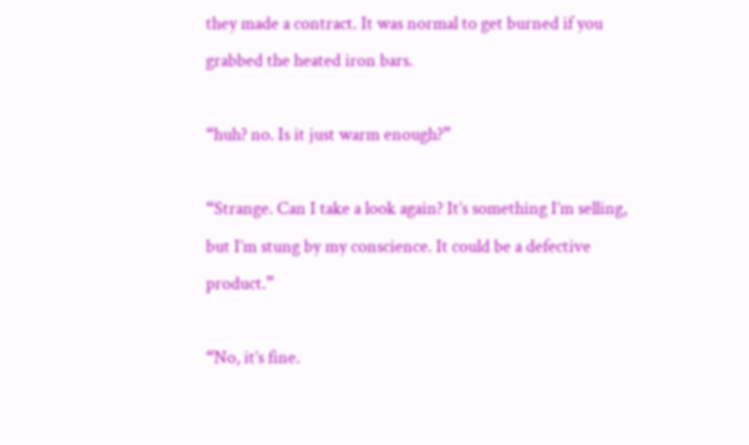they made a contract. It was normal to get burned if you grabbed the heated iron bars.

“huh? no. Is it just warm enough?”

“Strange. Can I take a look again? It’s something I’m selling, but I’m stung by my conscience. It could be a defective product.”

“No, it’s fine.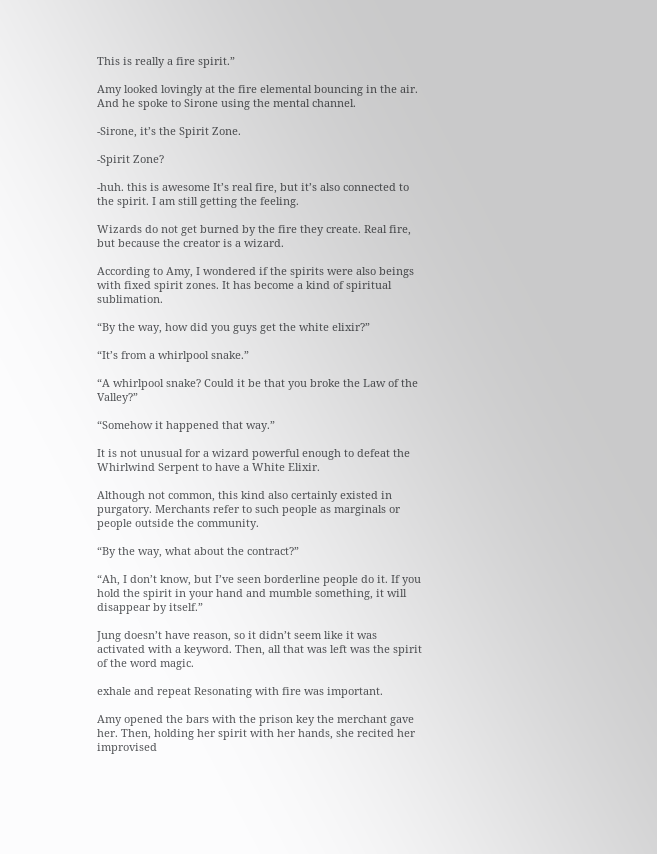This is really a fire spirit.”

Amy looked lovingly at the fire elemental bouncing in the air. And he spoke to Sirone using the mental channel.

-Sirone, it’s the Spirit Zone.

-Spirit Zone?

-huh. this is awesome It’s real fire, but it’s also connected to the spirit. I am still getting the feeling.

Wizards do not get burned by the fire they create. Real fire, but because the creator is a wizard.

According to Amy, I wondered if the spirits were also beings with fixed spirit zones. It has become a kind of spiritual sublimation.

“By the way, how did you guys get the white elixir?”

“It’s from a whirlpool snake.”

“A whirlpool snake? Could it be that you broke the Law of the Valley?”

“Somehow it happened that way.”

It is not unusual for a wizard powerful enough to defeat the Whirlwind Serpent to have a White Elixir.

Although not common, this kind also certainly existed in purgatory. Merchants refer to such people as marginals or people outside the community.

“By the way, what about the contract?”

“Ah, I don’t know, but I’ve seen borderline people do it. If you hold the spirit in your hand and mumble something, it will disappear by itself.”

Jung doesn’t have reason, so it didn’t seem like it was activated with a keyword. Then, all that was left was the spirit of the word magic.

exhale and repeat Resonating with fire was important.

Amy opened the bars with the prison key the merchant gave her. Then, holding her spirit with her hands, she recited her improvised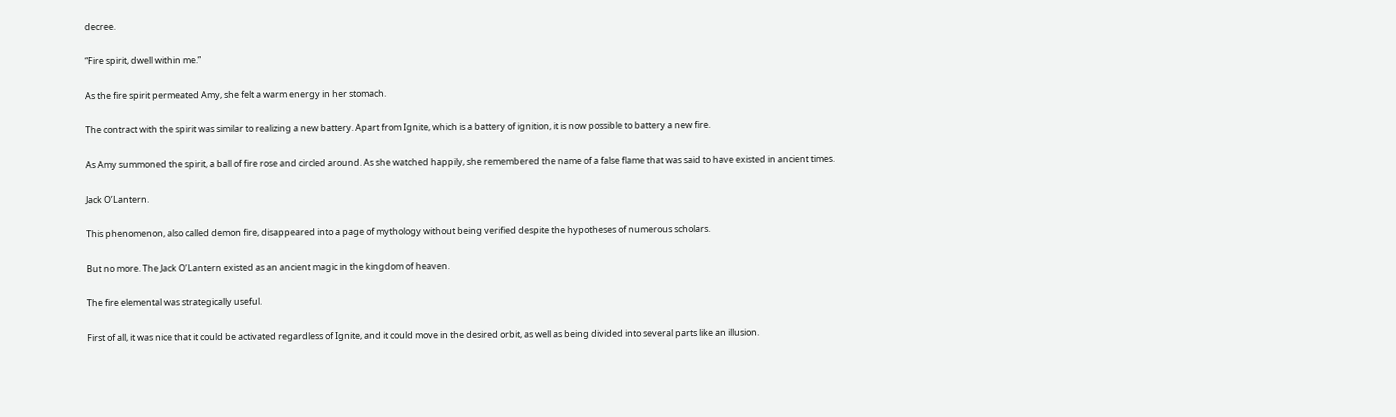decree.

“Fire spirit, dwell within me.”

As the fire spirit permeated Amy, she felt a warm energy in her stomach.

The contract with the spirit was similar to realizing a new battery. Apart from Ignite, which is a battery of ignition, it is now possible to battery a new fire.

As Amy summoned the spirit, a ball of fire rose and circled around. As she watched happily, she remembered the name of a false flame that was said to have existed in ancient times.

Jack O’Lantern.

This phenomenon, also called demon fire, disappeared into a page of mythology without being verified despite the hypotheses of numerous scholars.

But no more. The Jack O’Lantern existed as an ancient magic in the kingdom of heaven.

The fire elemental was strategically useful.

First of all, it was nice that it could be activated regardless of Ignite, and it could move in the desired orbit, as well as being divided into several parts like an illusion.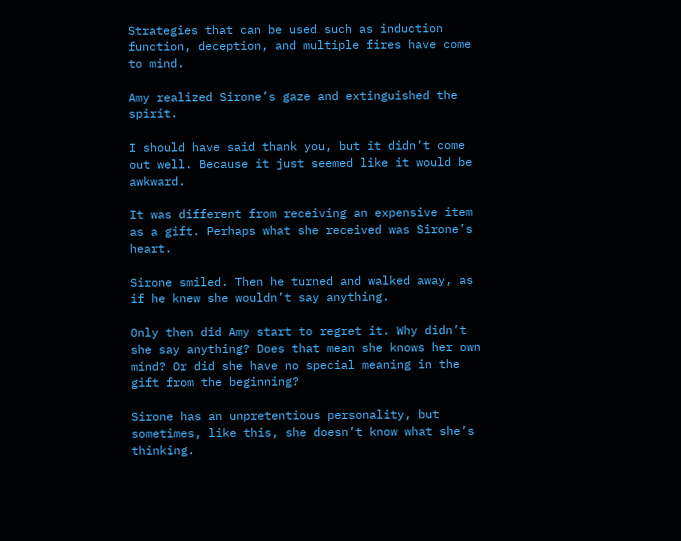Strategies that can be used such as induction function, deception, and multiple fires have come to mind.

Amy realized Sirone’s gaze and extinguished the spirit.

I should have said thank you, but it didn’t come out well. Because it just seemed like it would be awkward.

It was different from receiving an expensive item as a gift. Perhaps what she received was Sirone’s heart.

Sirone smiled. Then he turned and walked away, as if he knew she wouldn’t say anything.

Only then did Amy start to regret it. Why didn’t she say anything? Does that mean she knows her own mind? Or did she have no special meaning in the gift from the beginning?

Sirone has an unpretentious personality, but sometimes, like this, she doesn’t know what she’s thinking.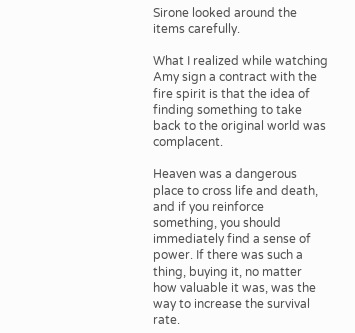Sirone looked around the items carefully.

What I realized while watching Amy sign a contract with the fire spirit is that the idea of finding something to take back to the original world was complacent.

Heaven was a dangerous place to cross life and death, and if you reinforce something, you should immediately find a sense of power. If there was such a thing, buying it, no matter how valuable it was, was the way to increase the survival rate.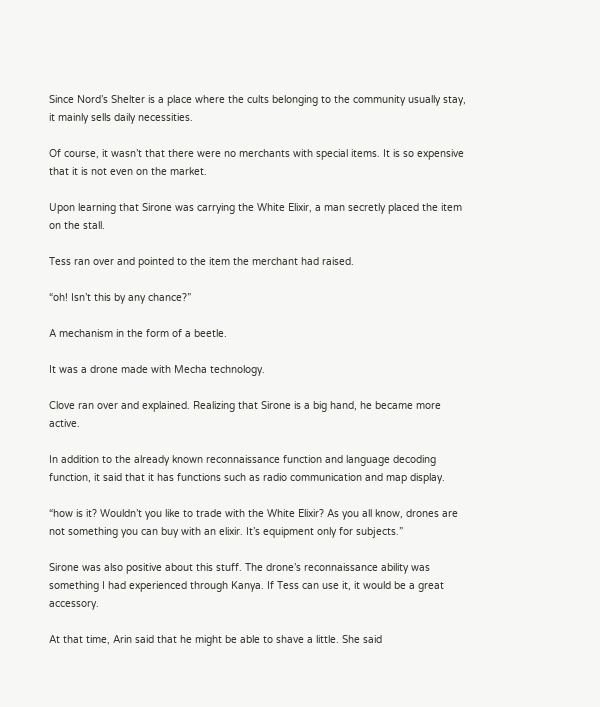Since Nord’s Shelter is a place where the cults belonging to the community usually stay, it mainly sells daily necessities.

Of course, it wasn’t that there were no merchants with special items. It is so expensive that it is not even on the market.

Upon learning that Sirone was carrying the White Elixir, a man secretly placed the item on the stall.

Tess ran over and pointed to the item the merchant had raised.

“oh! Isn’t this by any chance?”

A mechanism in the form of a beetle.

It was a drone made with Mecha technology.

Clove ran over and explained. Realizing that Sirone is a big hand, he became more active.

In addition to the already known reconnaissance function and language decoding function, it said that it has functions such as radio communication and map display.

“how is it? Wouldn’t you like to trade with the White Elixir? As you all know, drones are not something you can buy with an elixir. It’s equipment only for subjects.”

Sirone was also positive about this stuff. The drone’s reconnaissance ability was something I had experienced through Kanya. If Tess can use it, it would be a great accessory.

At that time, Arin said that he might be able to shave a little. She said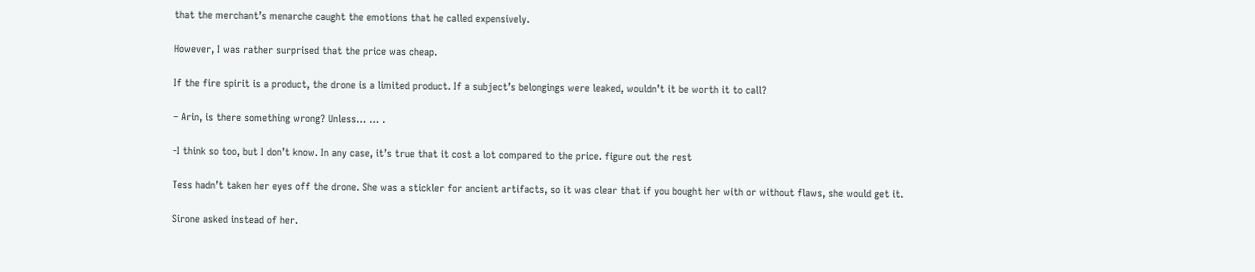that the merchant’s menarche caught the emotions that he called expensively.

However, I was rather surprised that the price was cheap.

If the fire spirit is a product, the drone is a limited product. If a subject’s belongings were leaked, wouldn’t it be worth it to call?

– Arin, is there something wrong? Unless… … .

-I think so too, but I don’t know. In any case, it’s true that it cost a lot compared to the price. figure out the rest

Tess hadn’t taken her eyes off the drone. She was a stickler for ancient artifacts, so it was clear that if you bought her with or without flaws, she would get it.

Sirone asked instead of her.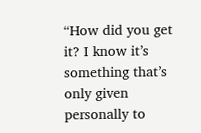“How did you get it? I know it’s something that’s only given personally to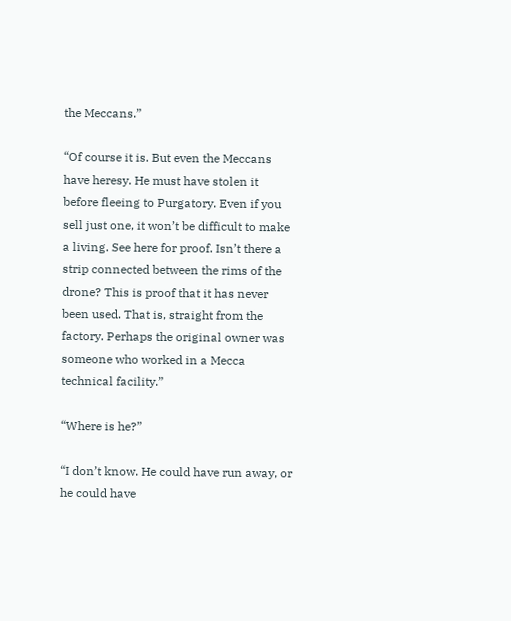the Meccans.”

“Of course it is. But even the Meccans have heresy. He must have stolen it before fleeing to Purgatory. Even if you sell just one, it won’t be difficult to make a living. See here for proof. Isn’t there a strip connected between the rims of the drone? This is proof that it has never been used. That is, straight from the factory. Perhaps the original owner was someone who worked in a Mecca technical facility.”

“Where is he?”

“I don’t know. He could have run away, or he could have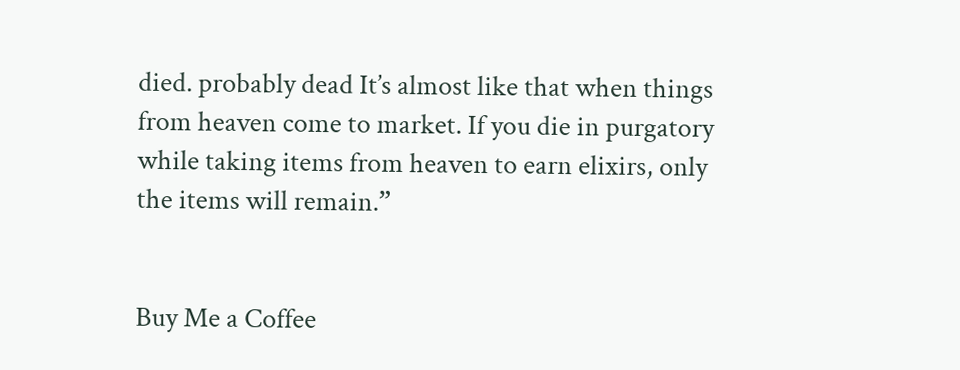died. probably dead It’s almost like that when things from heaven come to market. If you die in purgatory while taking items from heaven to earn elixirs, only the items will remain.”


Buy Me a Coffee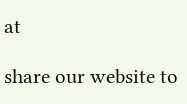at

share our website to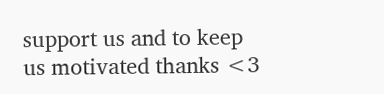support us and to keep us motivated thanks <3